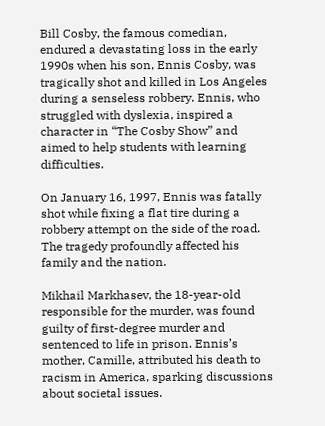Bill Cosby, the famous comedian, endured a devastating loss in the early 1990s when his son, Ennis Cosby, was tragically shot and killed in Los Angeles during a senseless robbery. Ennis, who struggled with dyslexia, inspired a character in “The Cosby Show” and aimed to help students with learning difficulties.

On January 16, 1997, Ennis was fatally shot while fixing a flat tire during a robbery attempt on the side of the road. The tragedy profoundly affected his family and the nation.

Mikhail Markhasev, the 18-year-old responsible for the murder, was found guilty of first-degree murder and sentenced to life in prison. Ennis’s mother, Camille, attributed his death to racism in America, sparking discussions about societal issues.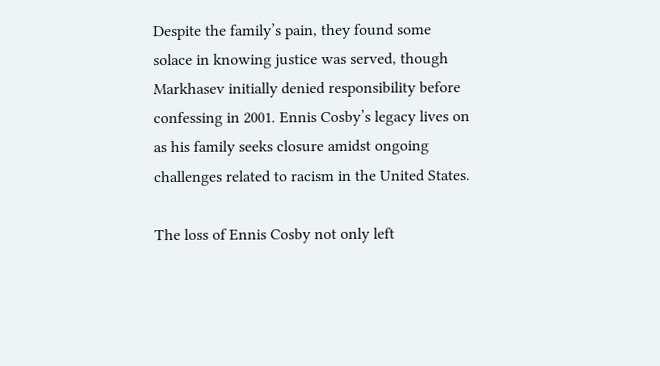Despite the family’s pain, they found some solace in knowing justice was served, though Markhasev initially denied responsibility before confessing in 2001. Ennis Cosby’s legacy lives on as his family seeks closure amidst ongoing challenges related to racism in the United States.

The loss of Ennis Cosby not only left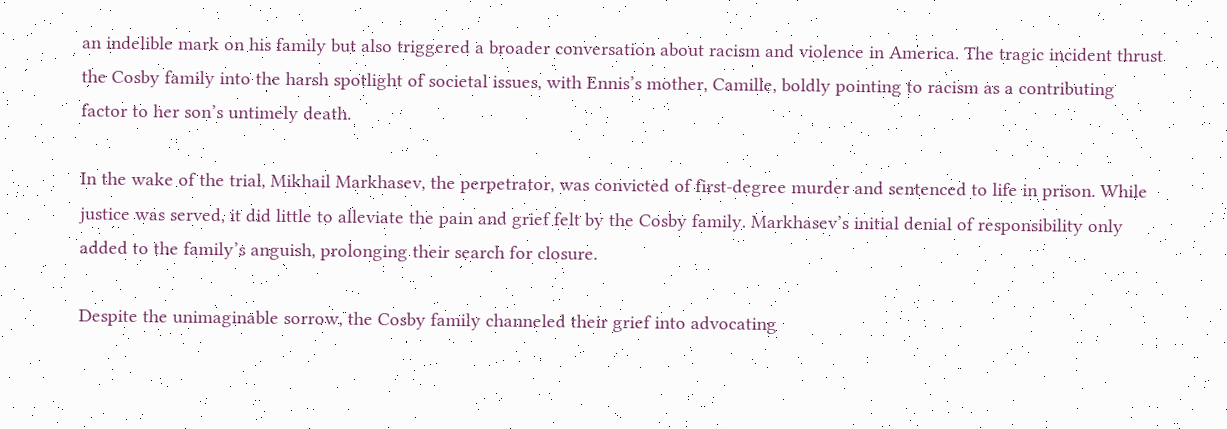an indelible mark on his family but also triggered a broader conversation about racism and violence in America. The tragic incident thrust the Cosby family into the harsh spotlight of societal issues, with Ennis’s mother, Camille, boldly pointing to racism as a contributing factor to her son’s untimely death.

In the wake of the trial, Mikhail Markhasev, the perpetrator, was convicted of first-degree murder and sentenced to life in prison. While justice was served, it did little to alleviate the pain and grief felt by the Cosby family. Markhasev’s initial denial of responsibility only added to the family’s anguish, prolonging their search for closure.

Despite the unimaginable sorrow, the Cosby family channeled their grief into advocating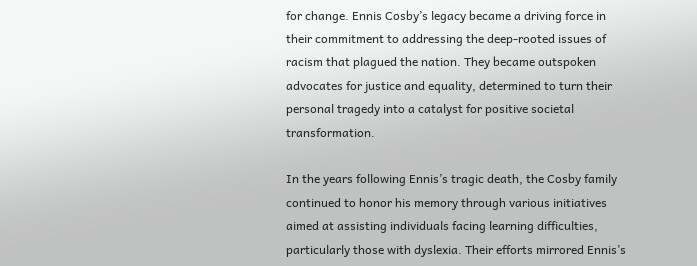for change. Ennis Cosby’s legacy became a driving force in their commitment to addressing the deep-rooted issues of racism that plagued the nation. They became outspoken advocates for justice and equality, determined to turn their personal tragedy into a catalyst for positive societal transformation.

In the years following Ennis’s tragic death, the Cosby family continued to honor his memory through various initiatives aimed at assisting individuals facing learning difficulties, particularly those with dyslexia. Their efforts mirrored Ennis’s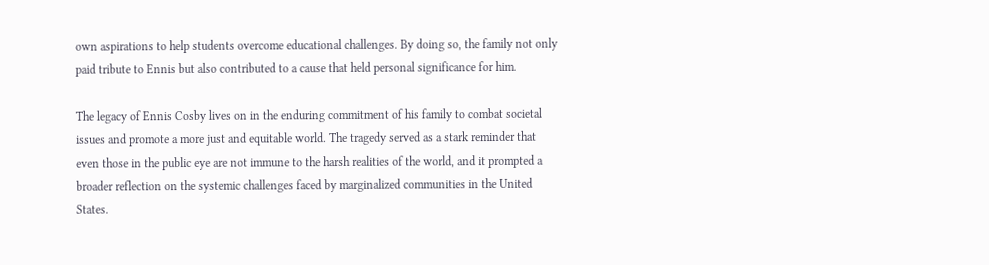own aspirations to help students overcome educational challenges. By doing so, the family not only paid tribute to Ennis but also contributed to a cause that held personal significance for him.

The legacy of Ennis Cosby lives on in the enduring commitment of his family to combat societal issues and promote a more just and equitable world. The tragedy served as a stark reminder that even those in the public eye are not immune to the harsh realities of the world, and it prompted a broader reflection on the systemic challenges faced by marginalized communities in the United States.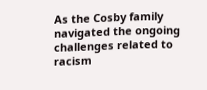As the Cosby family navigated the ongoing challenges related to racism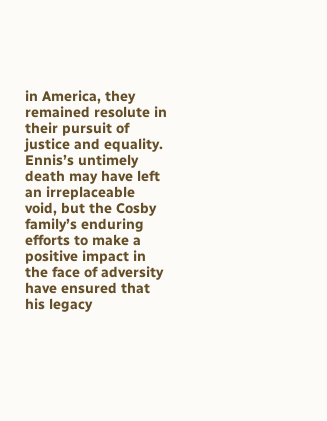in America, they remained resolute in their pursuit of justice and equality. Ennis’s untimely death may have left an irreplaceable void, but the Cosby family’s enduring efforts to make a positive impact in the face of adversity have ensured that his legacy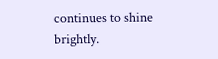continues to shine brightly.